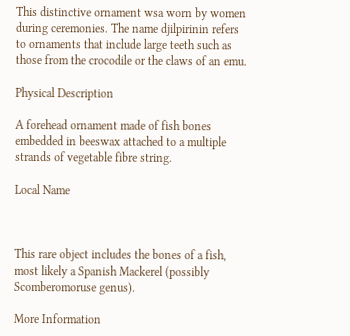This distinctive ornament wsa worn by women during ceremonies. The name djilpirinin refers to ornaments that include large teeth such as those from the crocodile or the claws of an emu.

Physical Description

A forehead ornament made of fish bones embedded in beeswax attached to a multiple strands of vegetable fibre string.

Local Name



This rare object includes the bones of a fish, most likely a Spanish Mackerel (possibly Scomberomoruse genus).

More Information